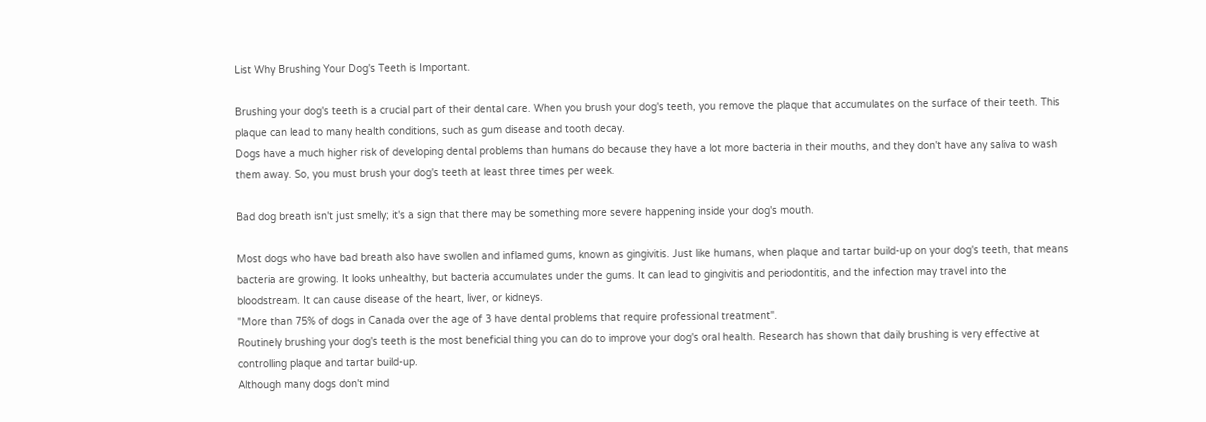List Why Brushing Your Dog's Teeth is Important.

Brushing your dog's teeth is a crucial part of their dental care. When you brush your dog's teeth, you remove the plaque that accumulates on the surface of their teeth. This plaque can lead to many health conditions, such as gum disease and tooth decay.
Dogs have a much higher risk of developing dental problems than humans do because they have a lot more bacteria in their mouths, and they don't have any saliva to wash them away. So, you must brush your dog's teeth at least three times per week.

Bad dog breath isn't just smelly; it's a sign that there may be something more severe happening inside your dog's mouth.

Most dogs who have bad breath also have swollen and inflamed gums, known as gingivitis. Just like humans, when plaque and tartar build-up on your dog's teeth, that means bacteria are growing. It looks unhealthy, but bacteria accumulates under the gums. It can lead to gingivitis and periodontitis, and the infection may travel into the bloodstream. It can cause disease of the heart, liver, or kidneys.
"More than 75% of dogs in Canada over the age of 3 have dental problems that require professional treatment".
Routinely brushing your dog's teeth is the most beneficial thing you can do to improve your dog's oral health. Research has shown that daily brushing is very effective at controlling plaque and tartar build-up.
Although many dogs don't mind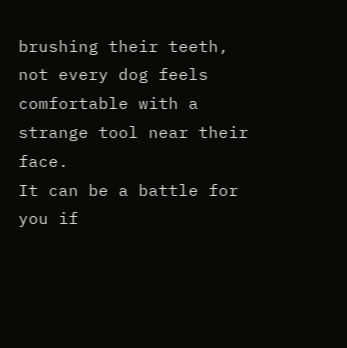brushing their teeth, not every dog feels comfortable with a strange tool near their face.
It can be a battle for you if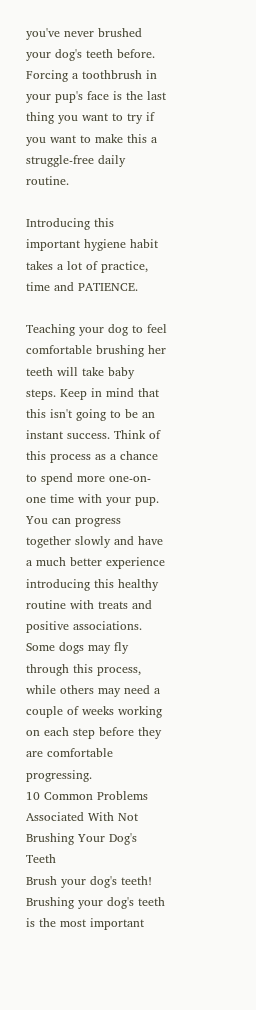you've never brushed your dog's teeth before. Forcing a toothbrush in your pup's face is the last thing you want to try if you want to make this a struggle-free daily routine.

Introducing this important hygiene habit takes a lot of practice, time and PATIENCE.

Teaching your dog to feel comfortable brushing her teeth will take baby steps. Keep in mind that this isn't going to be an instant success. Think of this process as a chance to spend more one-on-one time with your pup. You can progress together slowly and have a much better experience introducing this healthy routine with treats and positive associations. Some dogs may fly through this process, while others may need a couple of weeks working on each step before they are comfortable progressing.
10 Common Problems Associated With Not Brushing Your Dog's Teeth
Brush your dog's teeth! Brushing your dog's teeth is the most important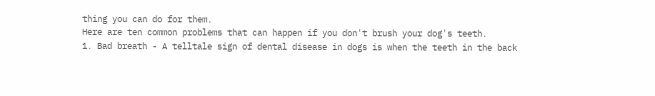thing you can do for them.
Here are ten common problems that can happen if you don't brush your dog's teeth.
1. Bad breath - A telltale sign of dental disease in dogs is when the teeth in the back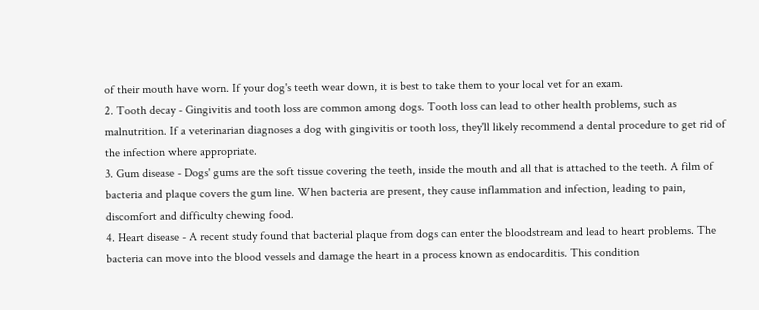of their mouth have worn. If your dog's teeth wear down, it is best to take them to your local vet for an exam.
2. Tooth decay - Gingivitis and tooth loss are common among dogs. Tooth loss can lead to other health problems, such as malnutrition. If a veterinarian diagnoses a dog with gingivitis or tooth loss, they'll likely recommend a dental procedure to get rid of the infection where appropriate.
3. Gum disease - Dogs' gums are the soft tissue covering the teeth, inside the mouth and all that is attached to the teeth. A film of bacteria and plaque covers the gum line. When bacteria are present, they cause inflammation and infection, leading to pain, discomfort and difficulty chewing food.
4. Heart disease - A recent study found that bacterial plaque from dogs can enter the bloodstream and lead to heart problems. The bacteria can move into the blood vessels and damage the heart in a process known as endocarditis. This condition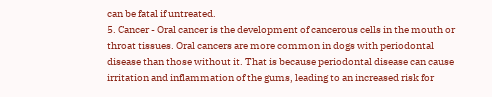can be fatal if untreated.
5. Cancer - Oral cancer is the development of cancerous cells in the mouth or throat tissues. Oral cancers are more common in dogs with periodontal disease than those without it. That is because periodontal disease can cause irritation and inflammation of the gums, leading to an increased risk for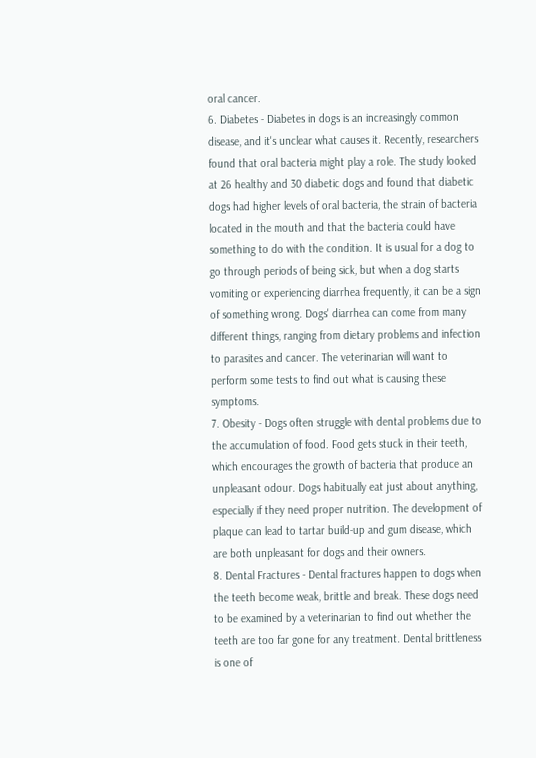oral cancer.
6. Diabetes - Diabetes in dogs is an increasingly common disease, and it's unclear what causes it. Recently, researchers found that oral bacteria might play a role. The study looked at 26 healthy and 30 diabetic dogs and found that diabetic dogs had higher levels of oral bacteria, the strain of bacteria located in the mouth and that the bacteria could have something to do with the condition. It is usual for a dog to go through periods of being sick, but when a dog starts vomiting or experiencing diarrhea frequently, it can be a sign of something wrong. Dogs' diarrhea can come from many different things, ranging from dietary problems and infection to parasites and cancer. The veterinarian will want to perform some tests to find out what is causing these symptoms.
7. Obesity - Dogs often struggle with dental problems due to the accumulation of food. Food gets stuck in their teeth, which encourages the growth of bacteria that produce an unpleasant odour. Dogs habitually eat just about anything, especially if they need proper nutrition. The development of plaque can lead to tartar build-up and gum disease, which are both unpleasant for dogs and their owners.
8. Dental Fractures - Dental fractures happen to dogs when the teeth become weak, brittle and break. These dogs need to be examined by a veterinarian to find out whether the teeth are too far gone for any treatment. Dental brittleness is one of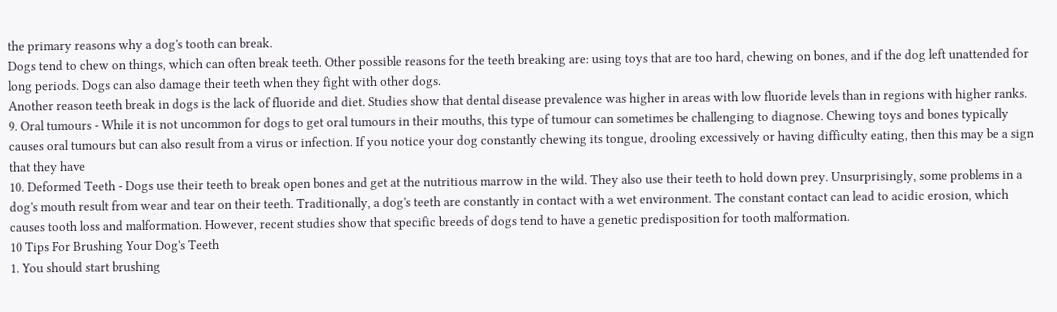the primary reasons why a dog's tooth can break.
Dogs tend to chew on things, which can often break teeth. Other possible reasons for the teeth breaking are: using toys that are too hard, chewing on bones, and if the dog left unattended for long periods. Dogs can also damage their teeth when they fight with other dogs.
Another reason teeth break in dogs is the lack of fluoride and diet. Studies show that dental disease prevalence was higher in areas with low fluoride levels than in regions with higher ranks.
9. Oral tumours - While it is not uncommon for dogs to get oral tumours in their mouths, this type of tumour can sometimes be challenging to diagnose. Chewing toys and bones typically causes oral tumours but can also result from a virus or infection. If you notice your dog constantly chewing its tongue, drooling excessively or having difficulty eating, then this may be a sign that they have
10. Deformed Teeth - Dogs use their teeth to break open bones and get at the nutritious marrow in the wild. They also use their teeth to hold down prey. Unsurprisingly, some problems in a dog's mouth result from wear and tear on their teeth. Traditionally, a dog's teeth are constantly in contact with a wet environment. The constant contact can lead to acidic erosion, which causes tooth loss and malformation. However, recent studies show that specific breeds of dogs tend to have a genetic predisposition for tooth malformation.
10 Tips For Brushing Your Dog's Teeth
1. You should start brushing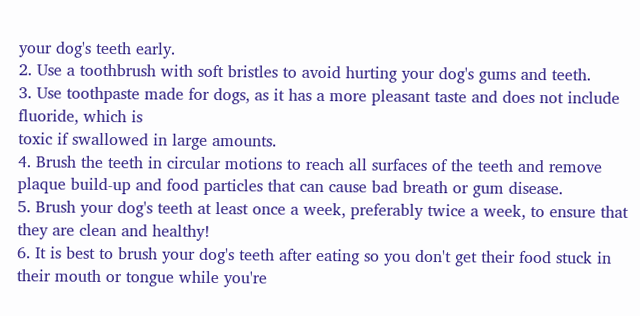your dog's teeth early.
2. Use a toothbrush with soft bristles to avoid hurting your dog's gums and teeth.
3. Use toothpaste made for dogs, as it has a more pleasant taste and does not include fluoride, which is
toxic if swallowed in large amounts.
4. Brush the teeth in circular motions to reach all surfaces of the teeth and remove plaque build-up and food particles that can cause bad breath or gum disease.
5. Brush your dog's teeth at least once a week, preferably twice a week, to ensure that they are clean and healthy!
6. It is best to brush your dog's teeth after eating so you don't get their food stuck in their mouth or tongue while you're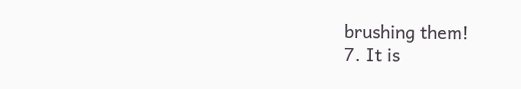brushing them!
7. It is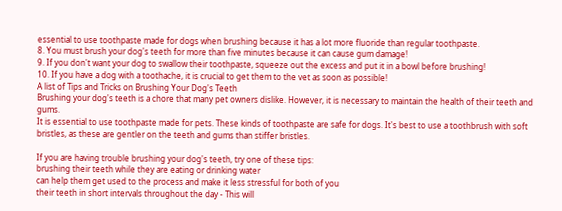essential to use toothpaste made for dogs when brushing because it has a lot more fluoride than regular toothpaste.
8. You must brush your dog's teeth for more than five minutes because it can cause gum damage!
9. If you don't want your dog to swallow their toothpaste, squeeze out the excess and put it in a bowl before brushing!
10. If you have a dog with a toothache, it is crucial to get them to the vet as soon as possible!
A list of Tips and Tricks on Brushing Your Dog's Teeth
Brushing your dog's teeth is a chore that many pet owners dislike. However, it is necessary to maintain the health of their teeth and gums.
It is essential to use toothpaste made for pets. These kinds of toothpaste are safe for dogs. It's best to use a toothbrush with soft bristles, as these are gentler on the teeth and gums than stiffer bristles.

If you are having trouble brushing your dog's teeth, try one of these tips:
brushing their teeth while they are eating or drinking water
can help them get used to the process and make it less stressful for both of you
their teeth in short intervals throughout the day - This will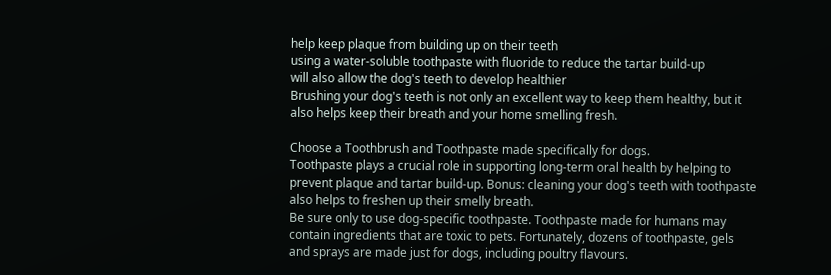help keep plaque from building up on their teeth
using a water-soluble toothpaste with fluoride to reduce the tartar build-up
will also allow the dog's teeth to develop healthier
Brushing your dog's teeth is not only an excellent way to keep them healthy, but it also helps keep their breath and your home smelling fresh.

Choose a Toothbrush and Toothpaste made specifically for dogs.
Toothpaste plays a crucial role in supporting long-term oral health by helping to prevent plaque and tartar build-up. Bonus: cleaning your dog's teeth with toothpaste also helps to freshen up their smelly breath.
Be sure only to use dog-specific toothpaste. Toothpaste made for humans may contain ingredients that are toxic to pets. Fortunately, dozens of toothpaste, gels and sprays are made just for dogs, including poultry flavours.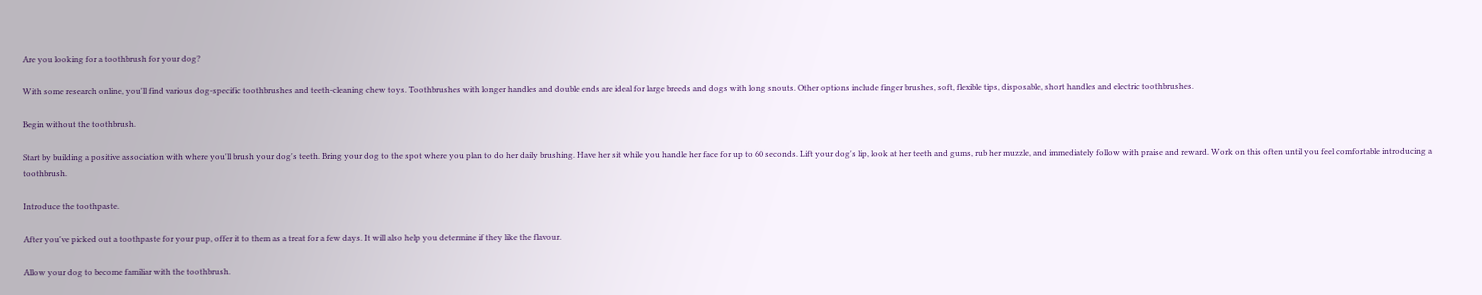Are you looking for a toothbrush for your dog?

With some research online, you'll find various dog-specific toothbrushes and teeth-cleaning chew toys. Toothbrushes with longer handles and double ends are ideal for large breeds and dogs with long snouts. Other options include finger brushes, soft, flexible tips, disposable, short handles and electric toothbrushes.

Begin without the toothbrush.

Start by building a positive association with where you'll brush your dog's teeth. Bring your dog to the spot where you plan to do her daily brushing. Have her sit while you handle her face for up to 60 seconds. Lift your dog's lip, look at her teeth and gums, rub her muzzle, and immediately follow with praise and reward. Work on this often until you feel comfortable introducing a toothbrush.

Introduce the toothpaste.

After you've picked out a toothpaste for your pup, offer it to them as a treat for a few days. It will also help you determine if they like the flavour.

Allow your dog to become familiar with the toothbrush.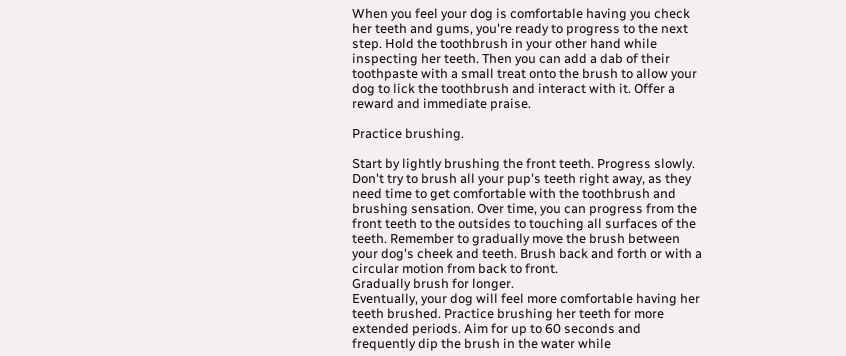When you feel your dog is comfortable having you check her teeth and gums, you're ready to progress to the next step. Hold the toothbrush in your other hand while inspecting her teeth. Then you can add a dab of their toothpaste with a small treat onto the brush to allow your dog to lick the toothbrush and interact with it. Offer a reward and immediate praise.

Practice brushing.

Start by lightly brushing the front teeth. Progress slowly. Don't try to brush all your pup's teeth right away, as they need time to get comfortable with the toothbrush and brushing sensation. Over time, you can progress from the front teeth to the outsides to touching all surfaces of the teeth. Remember to gradually move the brush between your dog's cheek and teeth. Brush back and forth or with a circular motion from back to front.
Gradually brush for longer.
Eventually, your dog will feel more comfortable having her teeth brushed. Practice brushing her teeth for more extended periods. Aim for up to 60 seconds and frequently dip the brush in the water while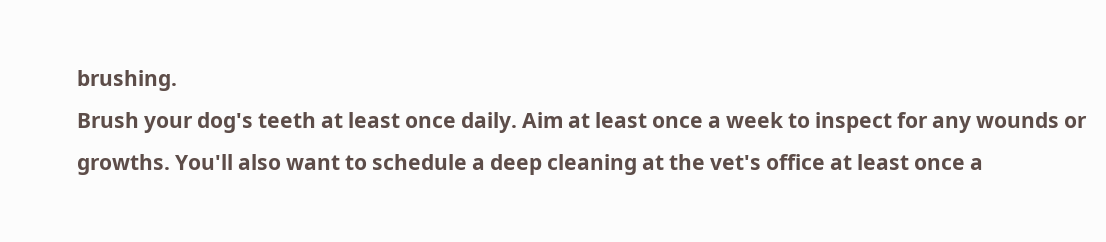brushing.
Brush your dog's teeth at least once daily. Aim at least once a week to inspect for any wounds or growths. You'll also want to schedule a deep cleaning at the vet's office at least once a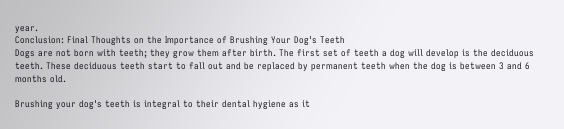year.
Conclusion: Final Thoughts on the Importance of Brushing Your Dog's Teeth
Dogs are not born with teeth; they grow them after birth. The first set of teeth a dog will develop is the deciduous teeth. These deciduous teeth start to fall out and be replaced by permanent teeth when the dog is between 3 and 6 months old.

Brushing your dog's teeth is integral to their dental hygiene as it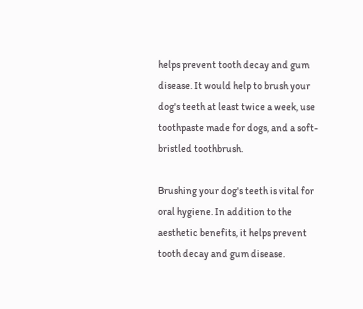helps prevent tooth decay and gum disease. It would help to brush your dog's teeth at least twice a week, use toothpaste made for dogs, and a soft-bristled toothbrush.

Brushing your dog's teeth is vital for oral hygiene. In addition to the aesthetic benefits, it helps prevent tooth decay and gum disease.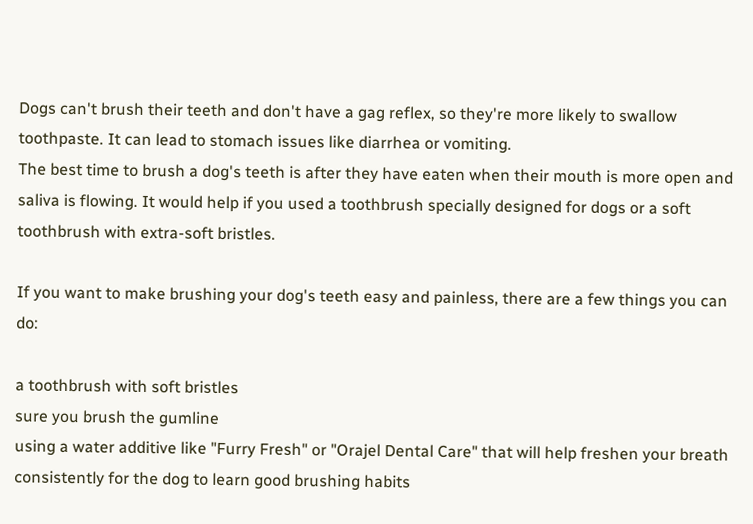Dogs can't brush their teeth and don't have a gag reflex, so they're more likely to swallow toothpaste. It can lead to stomach issues like diarrhea or vomiting.
The best time to brush a dog's teeth is after they have eaten when their mouth is more open and saliva is flowing. It would help if you used a toothbrush specially designed for dogs or a soft toothbrush with extra-soft bristles.

If you want to make brushing your dog's teeth easy and painless, there are a few things you can do:

a toothbrush with soft bristles
sure you brush the gumline
using a water additive like "Furry Fresh" or "Orajel Dental Care" that will help freshen your breath
consistently for the dog to learn good brushing habits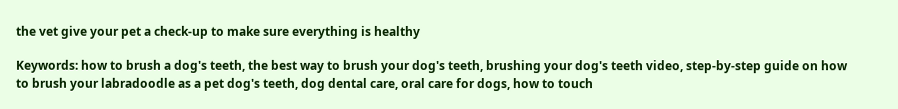the vet give your pet a check-up to make sure everything is healthy

Keywords: how to brush a dog's teeth, the best way to brush your dog's teeth, brushing your dog's teeth video, step-by-step guide on how to brush your labradoodle as a pet dog's teeth, dog dental care, oral care for dogs, how to touch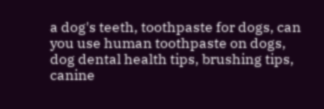a dog's teeth, toothpaste for dogs, can you use human toothpaste on dogs, dog dental health tips, brushing tips, canine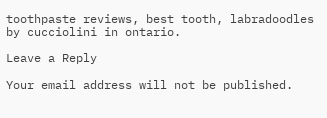toothpaste reviews, best tooth, labradoodles by cucciolini in ontario.

Leave a Reply

Your email address will not be published.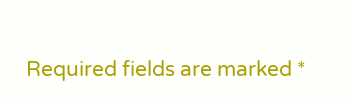Required fields are marked *